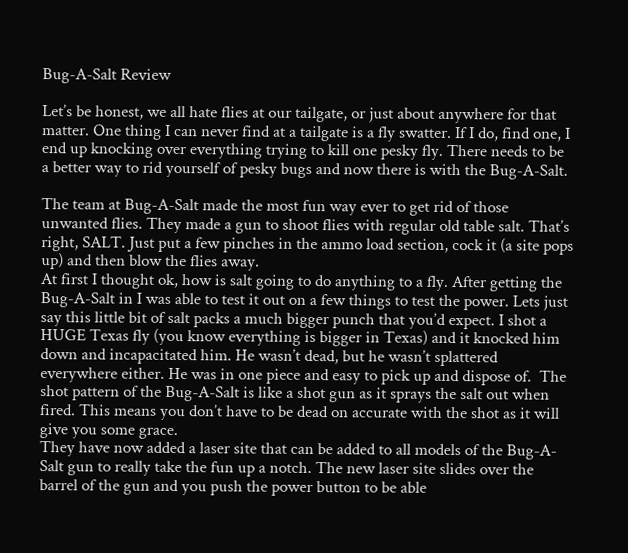Bug-A-Salt Review

Let’s be honest, we all hate flies at our tailgate, or just about anywhere for that matter. One thing I can never find at a tailgate is a fly swatter. If I do, find one, I end up knocking over everything trying to kill one pesky fly. There needs to be a better way to rid yourself of pesky bugs and now there is with the Bug-A-Salt.

The team at Bug-A-Salt made the most fun way ever to get rid of those unwanted flies. They made a gun to shoot flies with regular old table salt. That’s right, SALT. Just put a few pinches in the ammo load section, cock it (a site pops up) and then blow the flies away.
At first I thought ok, how is salt going to do anything to a fly. After getting the Bug-A-Salt in I was able to test it out on a few things to test the power. Lets just say this little bit of salt packs a much bigger punch that you’d expect. I shot a HUGE Texas fly (you know everything is bigger in Texas) and it knocked him down and incapacitated him. He wasn’t dead, but he wasn’t splattered everywhere either. He was in one piece and easy to pick up and dispose of.  The shot pattern of the Bug-A-Salt is like a shot gun as it sprays the salt out when fired. This means you don’t have to be dead on accurate with the shot as it will give you some grace.
They have now added a laser site that can be added to all models of the Bug-A-Salt gun to really take the fun up a notch. The new laser site slides over the barrel of the gun and you push the power button to be able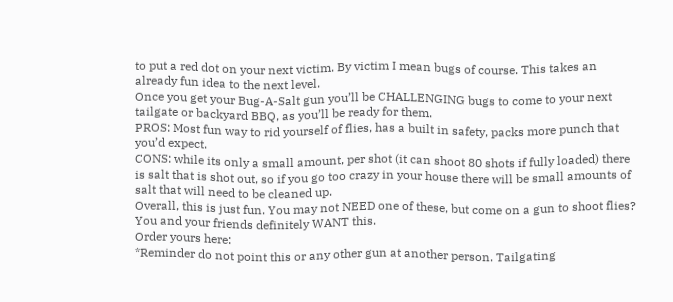to put a red dot on your next victim. By victim I mean bugs of course. This takes an already fun idea to the next level.
Once you get your Bug-A-Salt gun you’ll be CHALLENGING bugs to come to your next tailgate or backyard BBQ, as you’ll be ready for them.
PROS: Most fun way to rid yourself of flies, has a built in safety, packs more punch that you’d expect.
CONS: while its only a small amount, per shot (it can shoot 80 shots if fully loaded) there is salt that is shot out, so if you go too crazy in your house there will be small amounts of salt that will need to be cleaned up.
Overall, this is just fun. You may not NEED one of these, but come on a gun to shoot flies?  You and your friends definitely WANT this.
Order yours here:
*Reminder do not point this or any other gun at another person. Tailgating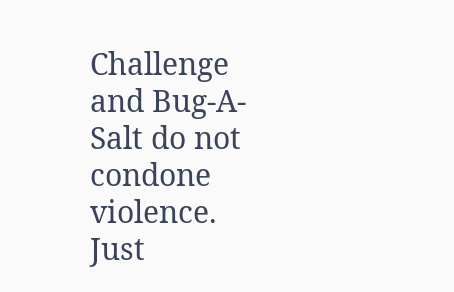Challenge and Bug-A-Salt do not condone violence. Just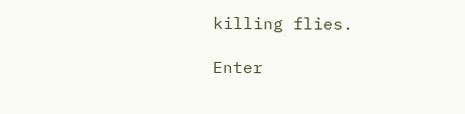killing flies.

Enter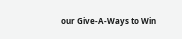our Give-A-Ways to Win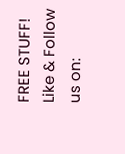FREE STUFF! Like & Follow us on: